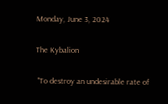Monday, June 3, 2024

The Kybalion

 "To destroy an undesirable rate of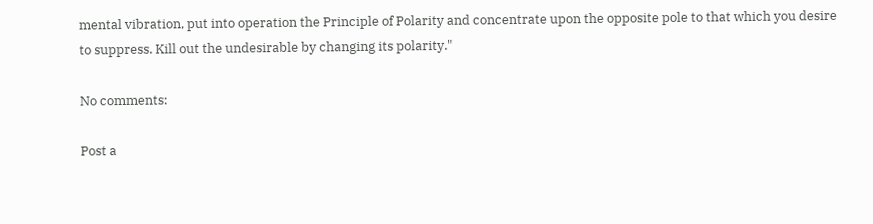mental vibration, put into operation the Principle of Polarity and concentrate upon the opposite pole to that which you desire to suppress. Kill out the undesirable by changing its polarity."

No comments:

Post a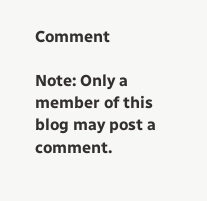Comment

Note: Only a member of this blog may post a comment.